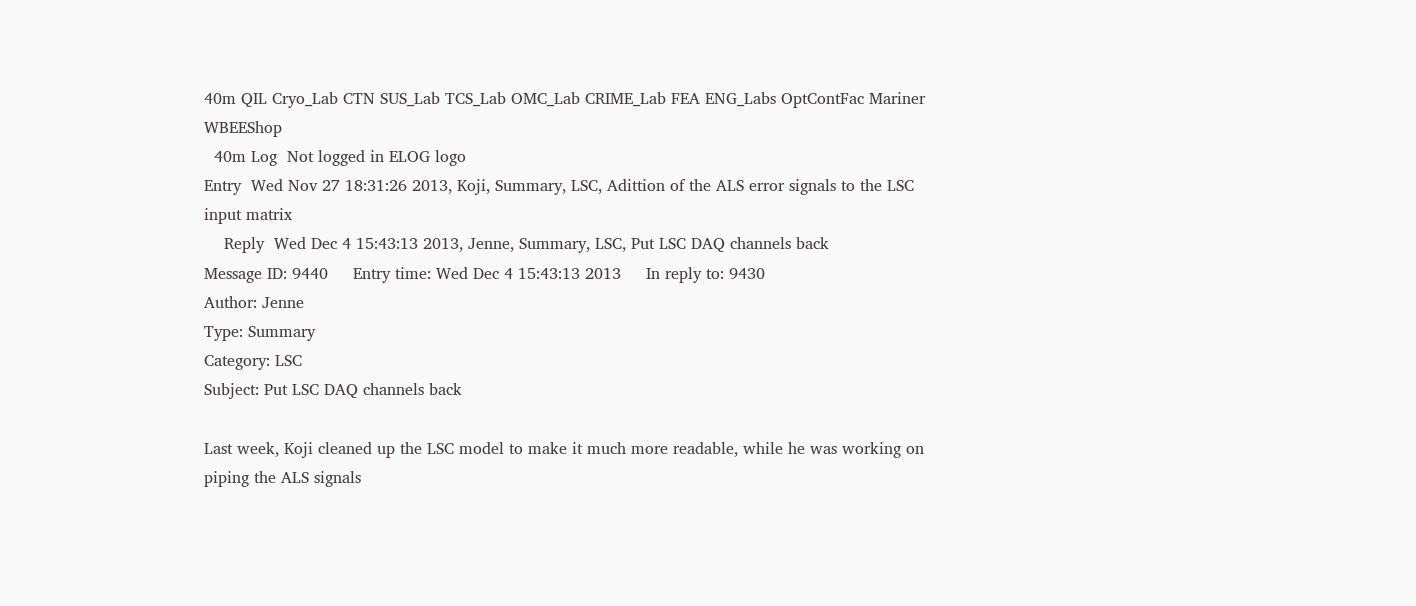40m QIL Cryo_Lab CTN SUS_Lab TCS_Lab OMC_Lab CRIME_Lab FEA ENG_Labs OptContFac Mariner WBEEShop
  40m Log  Not logged in ELOG logo
Entry  Wed Nov 27 18:31:26 2013, Koji, Summary, LSC, Adittion of the ALS error signals to the LSC input matrix
    Reply  Wed Dec 4 15:43:13 2013, Jenne, Summary, LSC, Put LSC DAQ channels back
Message ID: 9440     Entry time: Wed Dec 4 15:43:13 2013     In reply to: 9430
Author: Jenne
Type: Summary
Category: LSC
Subject: Put LSC DAQ channels back

Last week, Koji cleaned up the LSC model to make it much more readable, while he was working on piping the ALS signals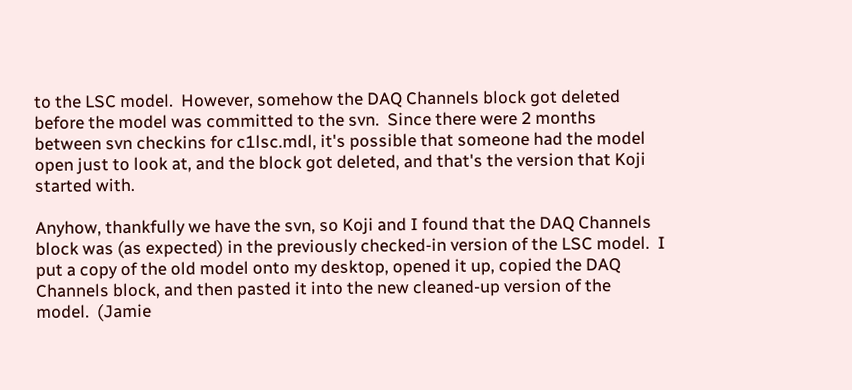to the LSC model.  However, somehow the DAQ Channels block got deleted before the model was committed to the svn.  Since there were 2 months between svn checkins for c1lsc.mdl, it's possible that someone had the model open just to look at, and the block got deleted, and that's the version that Koji started with.

Anyhow, thankfully we have the svn, so Koji and I found that the DAQ Channels block was (as expected) in the previously checked-in version of the LSC model.  I put a copy of the old model onto my desktop, opened it up, copied the DAQ Channels block, and then pasted it into the new cleaned-up version of the model.  (Jamie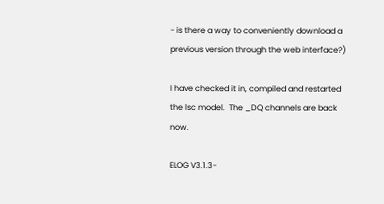- is there a way to conveniently download a previous version through the web interface?)

I have checked it in, compiled and restarted the lsc model.  The _DQ channels are back now.

ELOG V3.1.3-